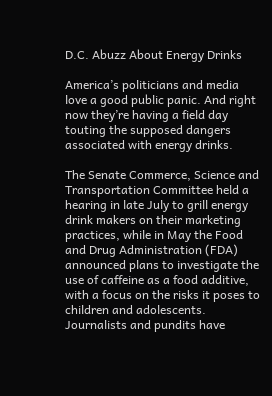D.C. Abuzz About Energy Drinks

America’s politicians and media love a good public panic. And right now they’re having a field day touting the supposed dangers associated with energy drinks.

The Senate Commerce, Science and Transportation Committee held a hearing in late July to grill energy drink makers on their marketing practices, while in May the Food and Drug Administration (FDA) announced plans to investigate the use of caffeine as a food additive, with a focus on the risks it poses to children and adolescents. Journalists and pundits have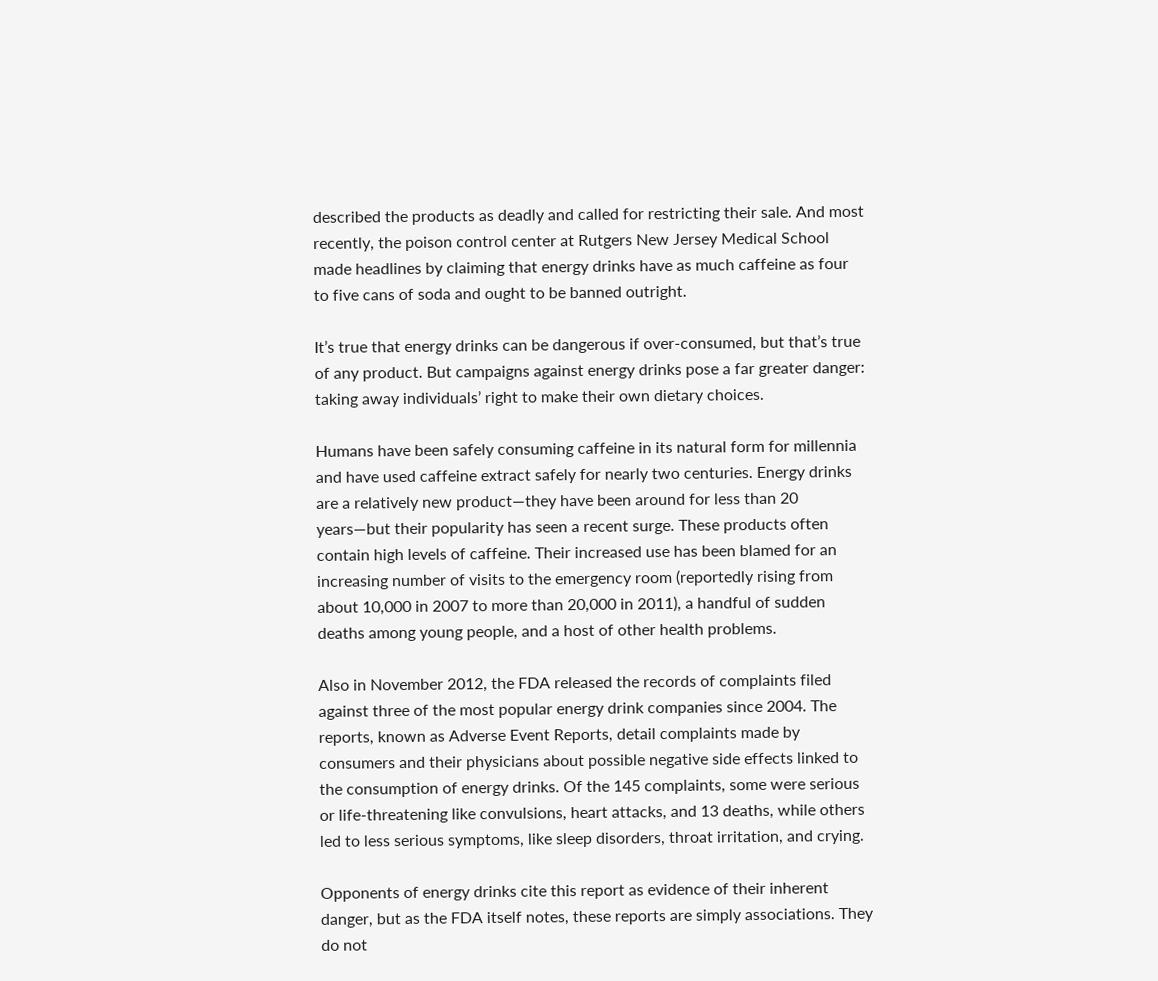described the products as deadly and called for restricting their sale. And most recently, the poison control center at Rutgers New Jersey Medical School made headlines by claiming that energy drinks have as much caffeine as four to five cans of soda and ought to be banned outright.

It’s true that energy drinks can be dangerous if over-consumed, but that’s true of any product. But campaigns against energy drinks pose a far greater danger: taking away individuals’ right to make their own dietary choices.

Humans have been safely consuming caffeine in its natural form for millennia and have used caffeine extract safely for nearly two centuries. Energy drinks are a relatively new product—they have been around for less than 20 years—but their popularity has seen a recent surge. These products often contain high levels of caffeine. Their increased use has been blamed for an increasing number of visits to the emergency room (reportedly rising from about 10,000 in 2007 to more than 20,000 in 2011), a handful of sudden deaths among young people, and a host of other health problems.

Also in November 2012, the FDA released the records of complaints filed against three of the most popular energy drink companies since 2004. The reports, known as Adverse Event Reports, detail complaints made by consumers and their physicians about possible negative side effects linked to the consumption of energy drinks. Of the 145 complaints, some were serious or life-threatening like convulsions, heart attacks, and 13 deaths, while others led to less serious symptoms, like sleep disorders, throat irritation, and crying.

Opponents of energy drinks cite this report as evidence of their inherent danger, but as the FDA itself notes, these reports are simply associations. They do not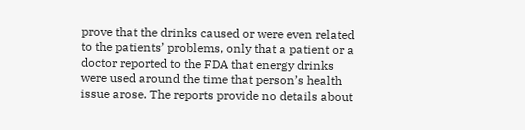prove that the drinks caused or were even related to the patients’ problems, only that a patient or a doctor reported to the FDA that energy drinks were used around the time that person’s health issue arose. The reports provide no details about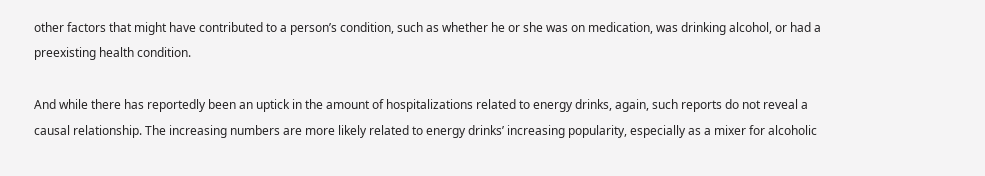other factors that might have contributed to a person’s condition, such as whether he or she was on medication, was drinking alcohol, or had a preexisting health condition.

And while there has reportedly been an uptick in the amount of hospitalizations related to energy drinks, again, such reports do not reveal a causal relationship. The increasing numbers are more likely related to energy drinks’ increasing popularity, especially as a mixer for alcoholic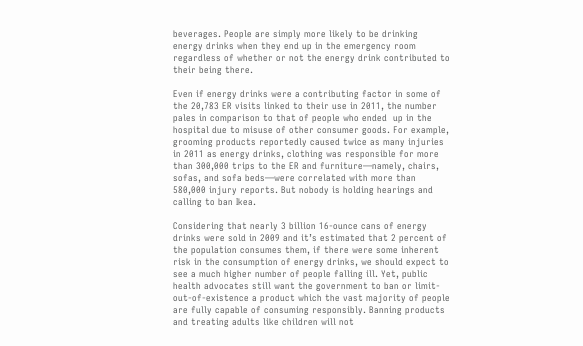beverages. People are simply more likely to be drinking energy drinks when they end up in the emergency room regardless of whether or not the energy drink contributed to their being there.

Even if energy drinks were a contributing factor in some of the 20,783 ER visits linked to their use in 2011, the number pales in comparison to that of people who ended  up in the hospital due to misuse of other consumer goods. For example, grooming products reportedly caused twice as many injuries in 2011 as energy drinks, clothing was responsible for more than 300,000 trips to the ER and furniture—namely, chairs, sofas, and sofa beds—were correlated with more than 580,000 injury reports. But nobody is holding hearings and calling to ban Ikea.

Considering that nearly 3 billion 16-ounce cans of energy drinks were sold in 2009 and it’s estimated that 2 percent of the population consumes them, if there were some inherent risk in the consumption of energy drinks, we should expect to see a much higher number of people falling ill. Yet, public health advocates still want the government to ban or limit-out-of-existence a product which the vast majority of people are fully capable of consuming responsibly. Banning products and treating adults like children will not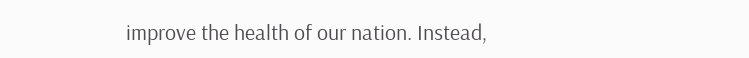improve the health of our nation. Instead,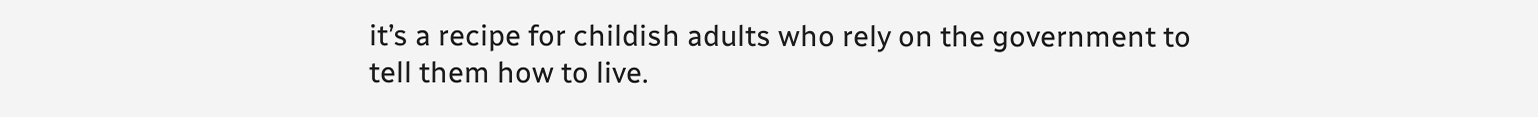it’s a recipe for childish adults who rely on the government to tell them how to live.